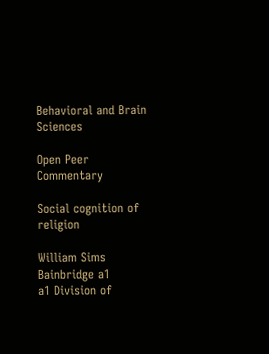Behavioral and Brain Sciences

Open Peer Commentary

Social cognition of religion

William Sims Bainbridge a1
a1 Division of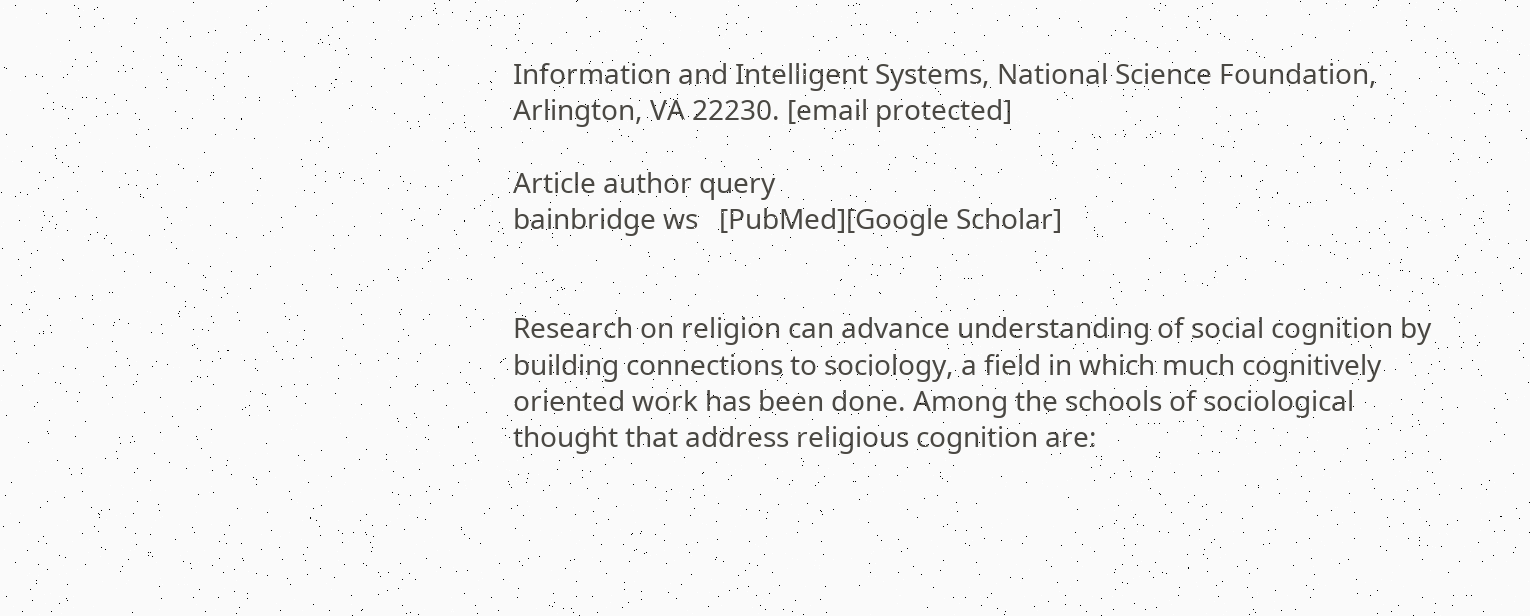Information and Intelligent Systems, National Science Foundation, Arlington, VA 22230. [email protected]

Article author query
bainbridge ws   [PubMed][Google Scholar]


Research on religion can advance understanding of social cognition by building connections to sociology, a field in which much cognitively oriented work has been done. Among the schools of sociological thought that address religious cognition are: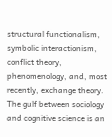structural functionalism, symbolic interactionism, conflict theory, phenomenology, and, most recently, exchange theory. The gulf between sociology and cognitive science is an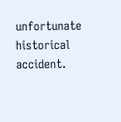unfortunate historical accident.